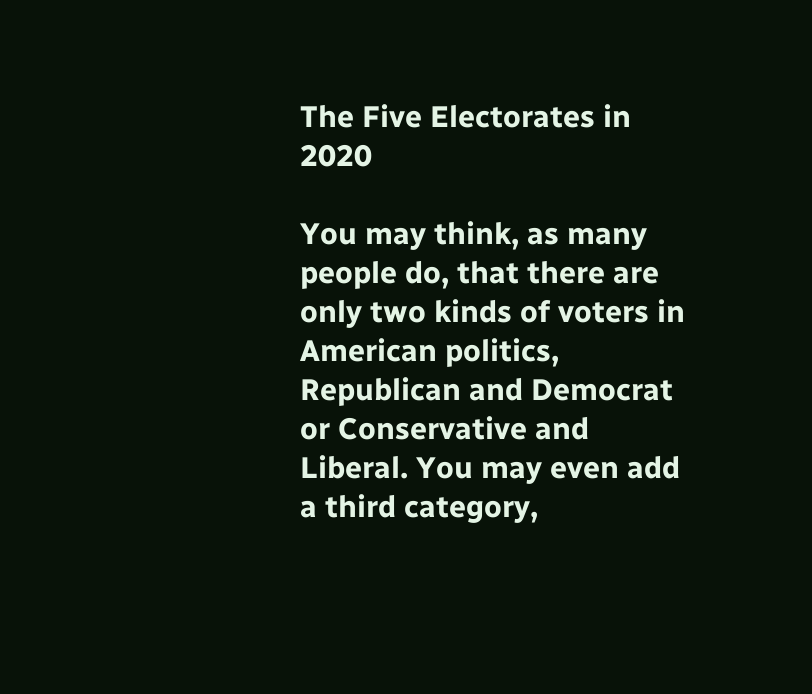The Five Electorates in 2020

You may think, as many people do, that there are only two kinds of voters in American politics, Republican and Democrat or Conservative and Liberal. You may even add a third category,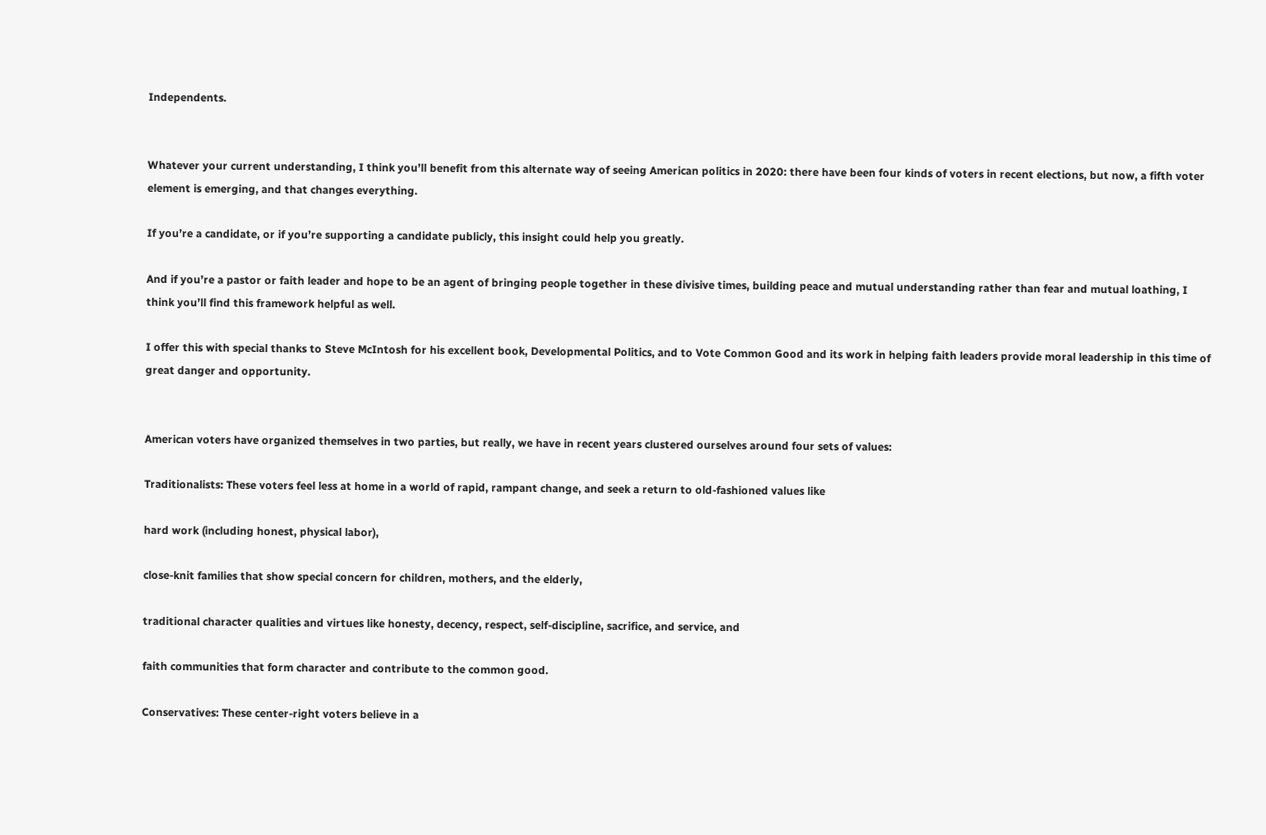Independents.


Whatever your current understanding, I think you’ll benefit from this alternate way of seeing American politics in 2020: there have been four kinds of voters in recent elections, but now, a fifth voter element is emerging, and that changes everything.

If you’re a candidate, or if you’re supporting a candidate publicly, this insight could help you greatly.

And if you’re a pastor or faith leader and hope to be an agent of bringing people together in these divisive times, building peace and mutual understanding rather than fear and mutual loathing, I think you’ll find this framework helpful as well.

I offer this with special thanks to Steve McIntosh for his excellent book, Developmental Politics, and to Vote Common Good and its work in helping faith leaders provide moral leadership in this time of great danger and opportunity.


American voters have organized themselves in two parties, but really, we have in recent years clustered ourselves around four sets of values:

Traditionalists: These voters feel less at home in a world of rapid, rampant change, and seek a return to old-fashioned values like

hard work (including honest, physical labor),

close-knit families that show special concern for children, mothers, and the elderly,

traditional character qualities and virtues like honesty, decency, respect, self-discipline, sacrifice, and service, and

faith communities that form character and contribute to the common good.

Conservatives: These center-right voters believe in a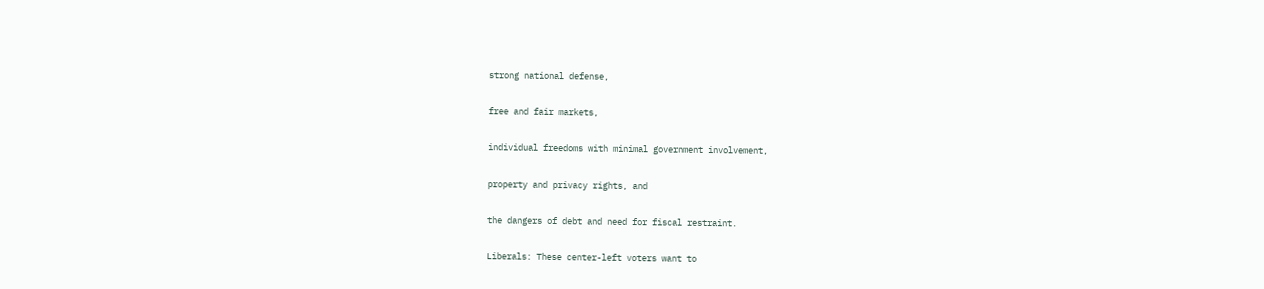strong national defense,

free and fair markets,

individual freedoms with minimal government involvement,

property and privacy rights, and

the dangers of debt and need for fiscal restraint.

Liberals: These center-left voters want to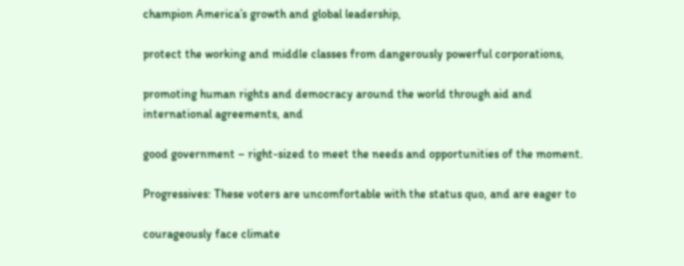champion America’s growth and global leadership,

protect the working and middle classes from dangerously powerful corporations,

promoting human rights and democracy around the world through aid and international agreements, and

good government – right-sized to meet the needs and opportunities of the moment.

Progressives: These voters are uncomfortable with the status quo, and are eager to

courageously face climate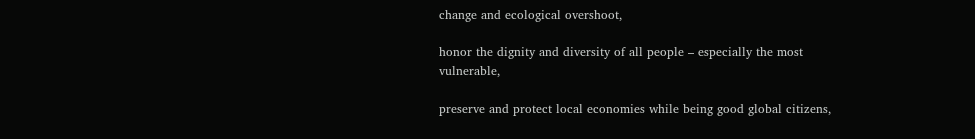change and ecological overshoot,

honor the dignity and diversity of all people – especially the most vulnerable,

preserve and protect local economies while being good global citizens,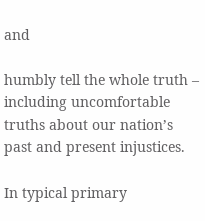and

humbly tell the whole truth – including uncomfortable truths about our nation’s past and present injustices.

In typical primary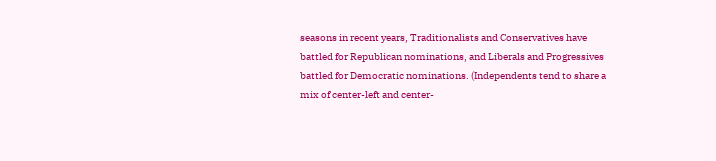seasons in recent years, Traditionalists and Conservatives have battled for Republican nominations, and Liberals and Progressives battled for Democratic nominations. (Independents tend to share a mix of center-left and center-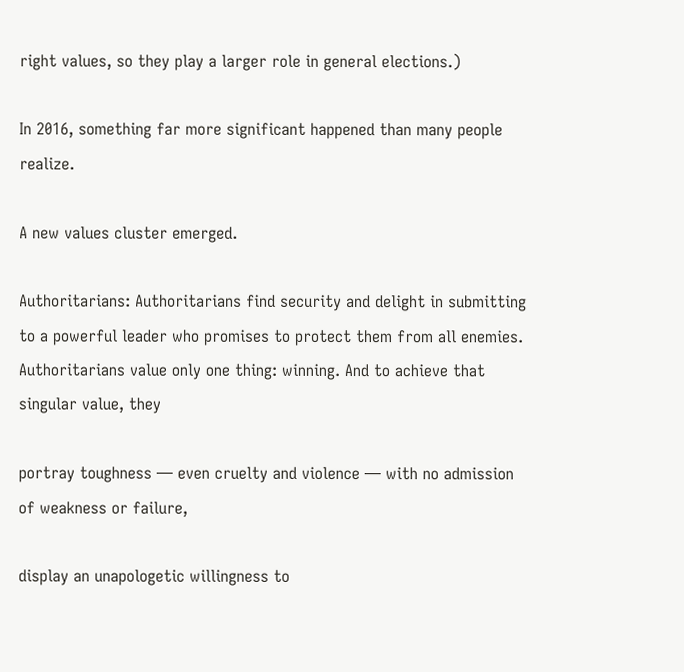right values, so they play a larger role in general elections.)

In 2016, something far more significant happened than many people realize.

A new values cluster emerged.

Authoritarians: Authoritarians find security and delight in submitting to a powerful leader who promises to protect them from all enemies. Authoritarians value only one thing: winning. And to achieve that singular value, they

portray toughness — even cruelty and violence — with no admission of weakness or failure,

display an unapologetic willingness to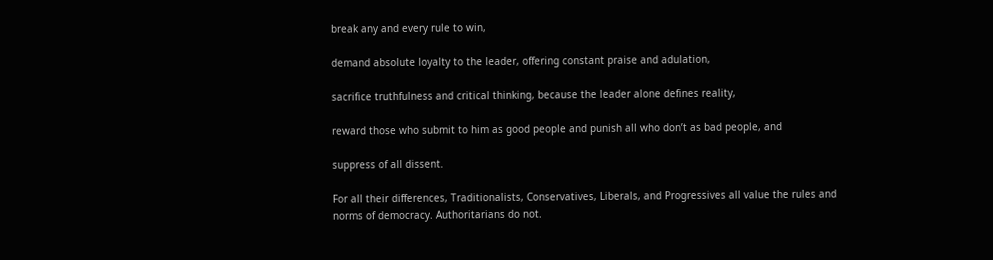break any and every rule to win,

demand absolute loyalty to the leader, offering constant praise and adulation,

sacrifice truthfulness and critical thinking, because the leader alone defines reality,

reward those who submit to him as good people and punish all who don’t as bad people, and

suppress of all dissent.

For all their differences, Traditionalists, Conservatives, Liberals, and Progressives all value the rules and norms of democracy. Authoritarians do not.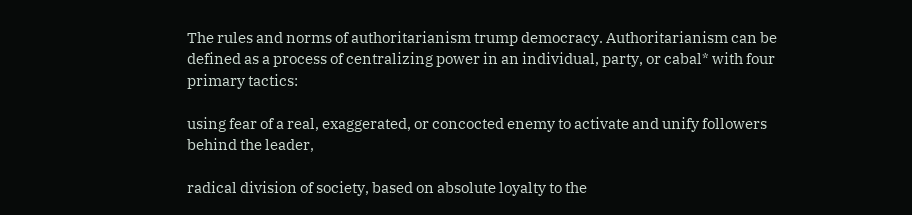The rules and norms of authoritarianism trump democracy. Authoritarianism can be defined as a process of centralizing power in an individual, party, or cabal* with four primary tactics:

using fear of a real, exaggerated, or concocted enemy to activate and unify followers behind the leader,

radical division of society, based on absolute loyalty to the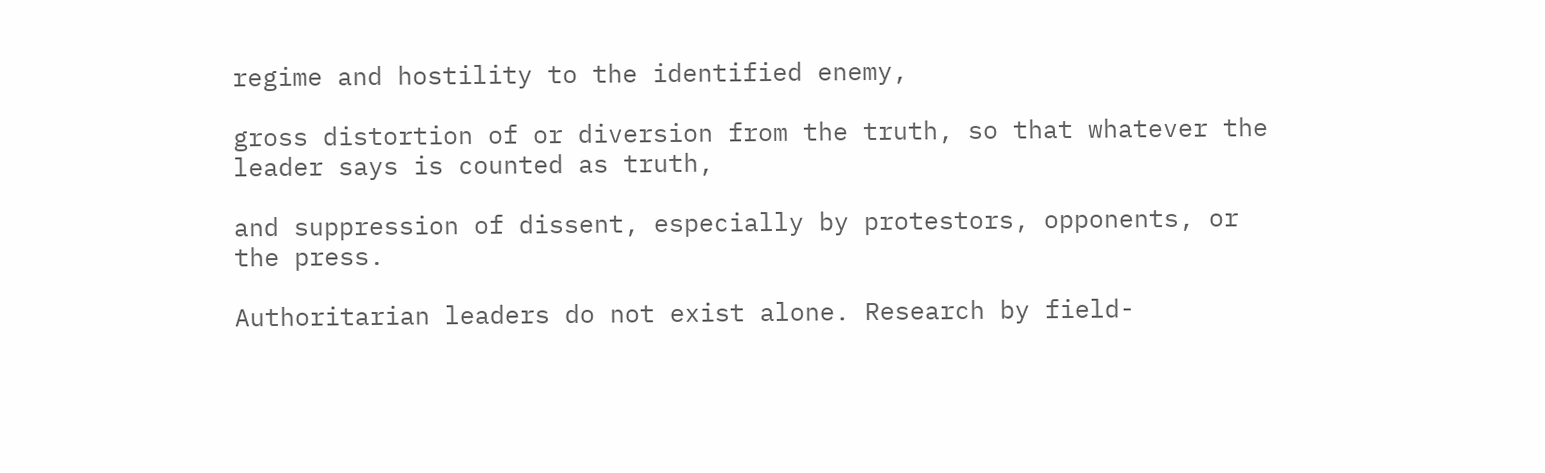regime and hostility to the identified enemy,

gross distortion of or diversion from the truth, so that whatever the leader says is counted as truth,

and suppression of dissent, especially by protestors, opponents, or the press.

Authoritarian leaders do not exist alone. Research by field-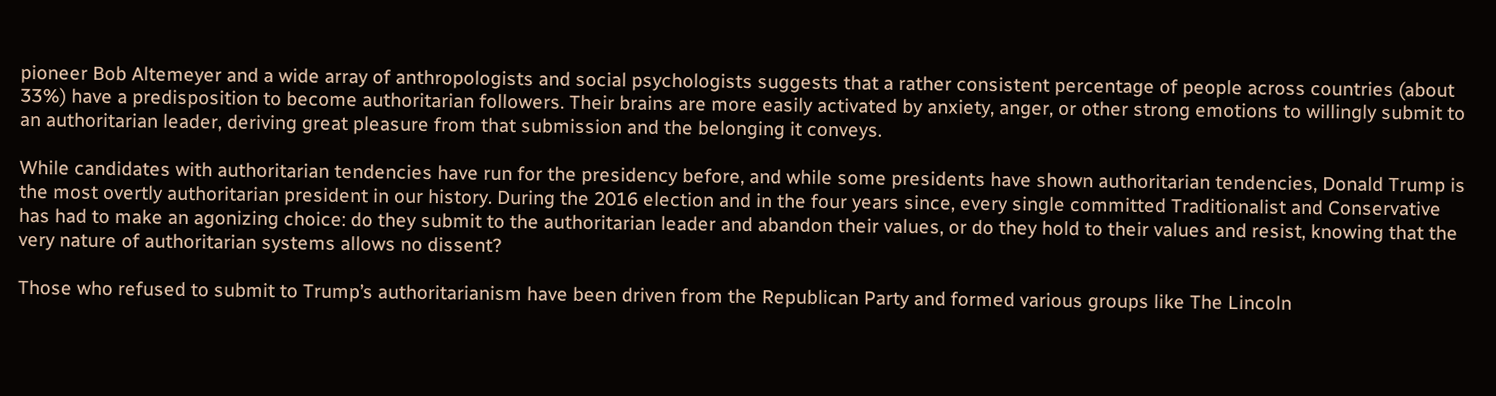pioneer Bob Altemeyer and a wide array of anthropologists and social psychologists suggests that a rather consistent percentage of people across countries (about 33%) have a predisposition to become authoritarian followers. Their brains are more easily activated by anxiety, anger, or other strong emotions to willingly submit to an authoritarian leader, deriving great pleasure from that submission and the belonging it conveys.

While candidates with authoritarian tendencies have run for the presidency before, and while some presidents have shown authoritarian tendencies, Donald Trump is the most overtly authoritarian president in our history. During the 2016 election and in the four years since, every single committed Traditionalist and Conservative has had to make an agonizing choice: do they submit to the authoritarian leader and abandon their values, or do they hold to their values and resist, knowing that the very nature of authoritarian systems allows no dissent?

Those who refused to submit to Trump’s authoritarianism have been driven from the Republican Party and formed various groups like The Lincoln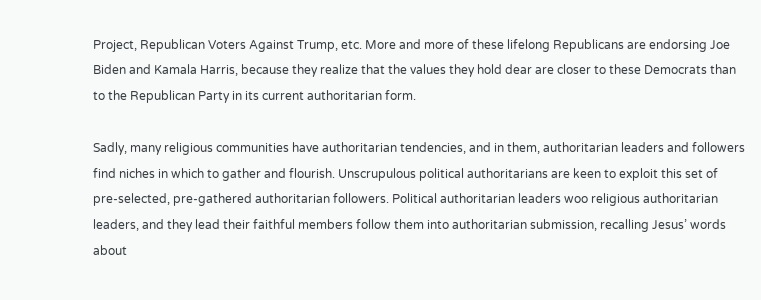Project, Republican Voters Against Trump, etc. More and more of these lifelong Republicans are endorsing Joe Biden and Kamala Harris, because they realize that the values they hold dear are closer to these Democrats than to the Republican Party in its current authoritarian form.

Sadly, many religious communities have authoritarian tendencies, and in them, authoritarian leaders and followers find niches in which to gather and flourish. Unscrupulous political authoritarians are keen to exploit this set of pre-selected, pre-gathered authoritarian followers. Political authoritarian leaders woo religious authoritarian leaders, and they lead their faithful members follow them into authoritarian submission, recalling Jesus’ words about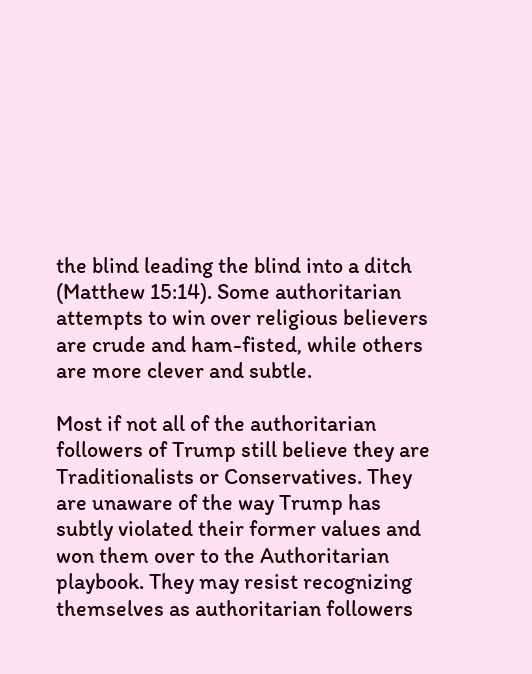the blind leading the blind into a ditch (Matthew 15:14). Some authoritarian attempts to win over religious believers are crude and ham-fisted, while others are more clever and subtle.

Most if not all of the authoritarian followers of Trump still believe they are Traditionalists or Conservatives. They are unaware of the way Trump has subtly violated their former values and won them over to the Authoritarian playbook. They may resist recognizing themselves as authoritarian followers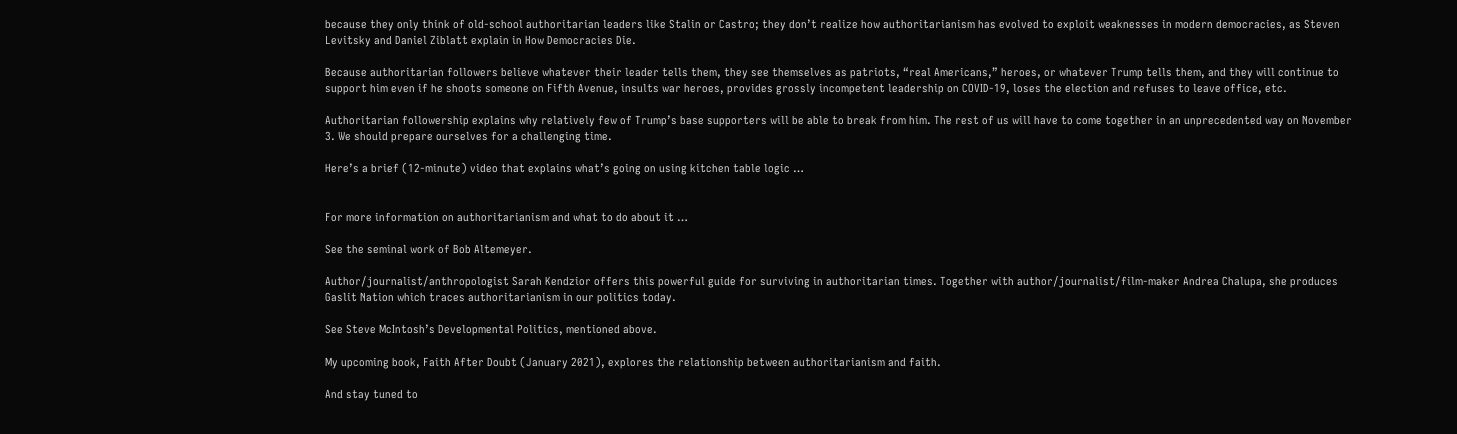because they only think of old-school authoritarian leaders like Stalin or Castro; they don’t realize how authoritarianism has evolved to exploit weaknesses in modern democracies, as Steven Levitsky and Daniel Ziblatt explain in How Democracies Die.

Because authoritarian followers believe whatever their leader tells them, they see themselves as patriots, “real Americans,” heroes, or whatever Trump tells them, and they will continue to support him even if he shoots someone on Fifth Avenue, insults war heroes, provides grossly incompetent leadership on COVID-19, loses the election and refuses to leave office, etc.

Authoritarian followership explains why relatively few of Trump’s base supporters will be able to break from him. The rest of us will have to come together in an unprecedented way on November 3. We should prepare ourselves for a challenging time.

Here’s a brief (12-minute) video that explains what’s going on using kitchen table logic …


For more information on authoritarianism and what to do about it …

See the seminal work of Bob Altemeyer.

Author/journalist/anthropologist Sarah Kendzior offers this powerful guide for surviving in authoritarian times. Together with author/journalist/film-maker Andrea Chalupa, she produces Gaslit Nation which traces authoritarianism in our politics today.

See Steve McIntosh’s Developmental Politics, mentioned above.

My upcoming book, Faith After Doubt (January 2021), explores the relationship between authoritarianism and faith.

And stay tuned to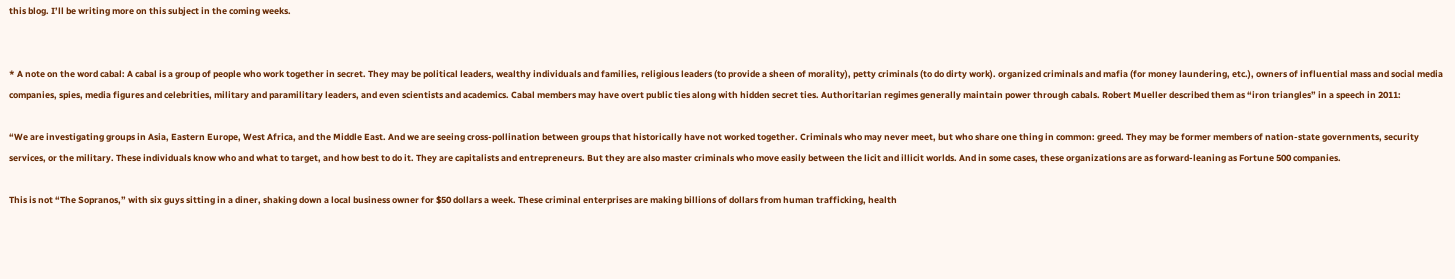this blog. I’ll be writing more on this subject in the coming weeks.


* A note on the word cabal: A cabal is a group of people who work together in secret. They may be political leaders, wealthy individuals and families, religious leaders (to provide a sheen of morality), petty criminals (to do dirty work). organized criminals and mafia (for money laundering, etc.), owners of influential mass and social media companies, spies, media figures and celebrities, military and paramilitary leaders, and even scientists and academics. Cabal members may have overt public ties along with hidden secret ties. Authoritarian regimes generally maintain power through cabals. Robert Mueller described them as “iron triangles” in a speech in 2011:

“We are investigating groups in Asia, Eastern Europe, West Africa, and the Middle East. And we are seeing cross-pollination between groups that historically have not worked together. Criminals who may never meet, but who share one thing in common: greed. They may be former members of nation-state governments, security services, or the military. These individuals know who and what to target, and how best to do it. They are capitalists and entrepreneurs. But they are also master criminals who move easily between the licit and illicit worlds. And in some cases, these organizations are as forward-leaning as Fortune 500 companies.

This is not “The Sopranos,” with six guys sitting in a diner, shaking down a local business owner for $50 dollars a week. These criminal enterprises are making billions of dollars from human trafficking, health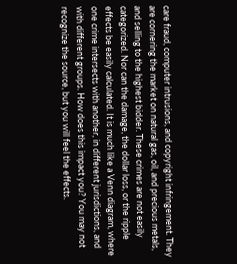care fraud, computer intrusions, and copyright infringement. They are cornering the market on natural gas, oil, and precious metals, and selling to the highest bidder. These crimes are not easily categorized. Nor can the damage, the dollar loss, or the ripple effects be easily calculated. It is much like a Venn diagram, where one crime intersects with another, in different jurisdictions, and with different groups. How does this impact you? You may not recognize the source, but you will feel the effects.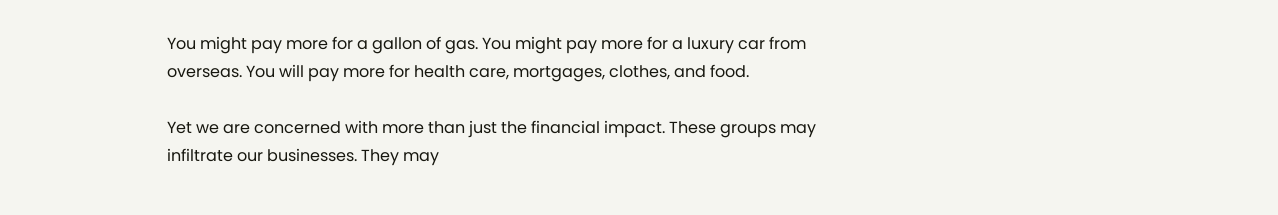You might pay more for a gallon of gas. You might pay more for a luxury car from overseas. You will pay more for health care, mortgages, clothes, and food.

Yet we are concerned with more than just the financial impact. These groups may infiltrate our businesses. They may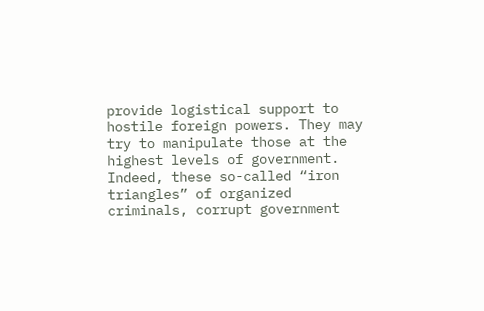provide logistical support to hostile foreign powers. They may try to manipulate those at the highest levels of government. Indeed, these so-called “iron triangles” of organized criminals, corrupt government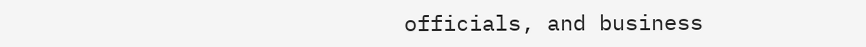officials, and business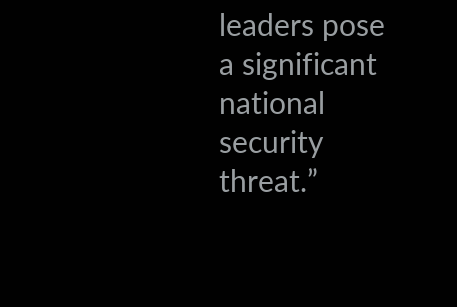leaders pose a significant national security threat.”